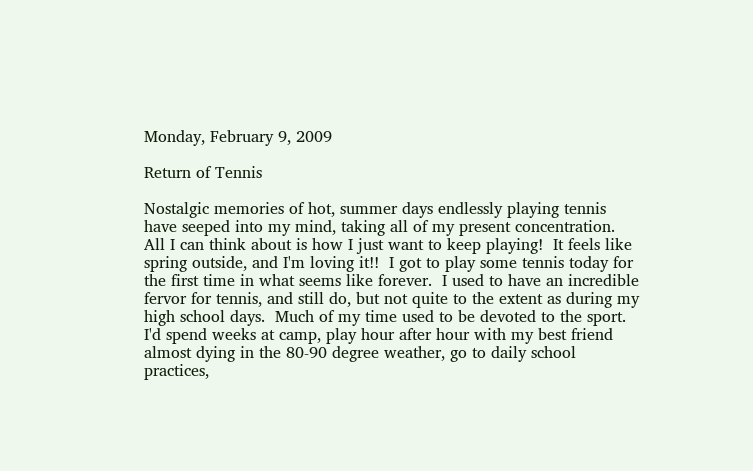Monday, February 9, 2009

Return of Tennis

Nostalgic memories of hot, summer days endlessly playing tennis have seeped into my mind, taking all of my present concentration.  All I can think about is how I just want to keep playing!  It feels like spring outside, and I'm loving it!!  I got to play some tennis today for the first time in what seems like forever.  I used to have an incredible fervor for tennis, and still do, but not quite to the extent as during my high school days.  Much of my time used to be devoted to the sport.  I'd spend weeks at camp, play hour after hour with my best friend almost dying in the 80-90 degree weather, go to daily school practices,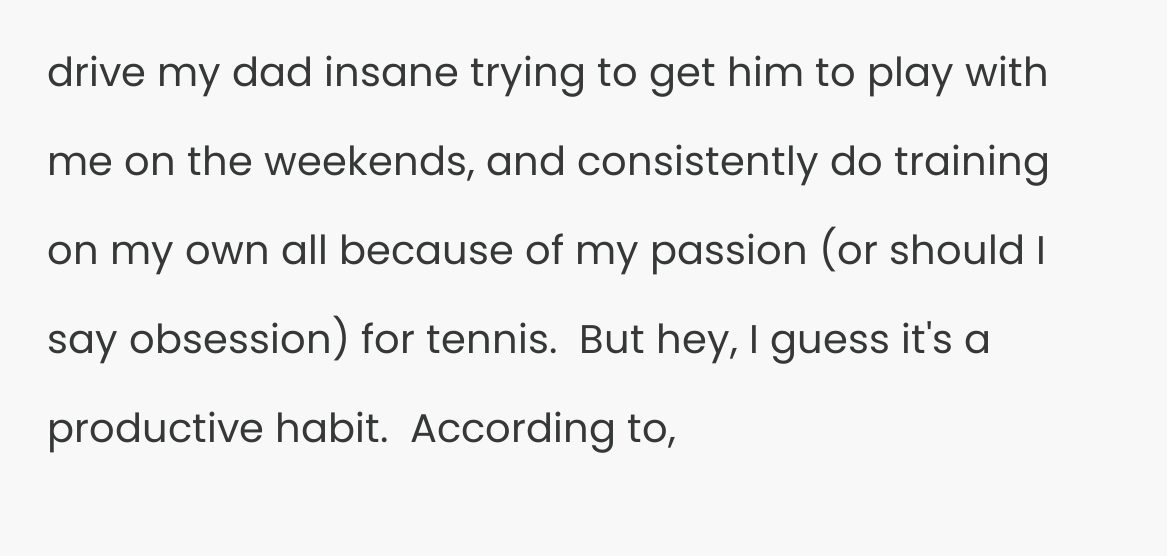drive my dad insane trying to get him to play with me on the weekends, and consistently do training on my own all because of my passion (or should I say obsession) for tennis.  But hey, I guess it's a productive habit.  According to,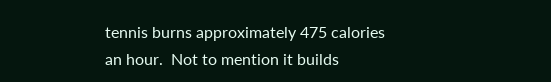tennis burns approximately 475 calories an hour.  Not to mention it builds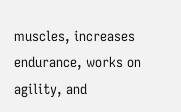muscles, increases endurance, works on agility, and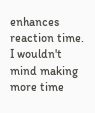enhances reaction time.  I wouldn't mind making more time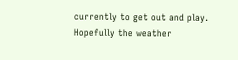currently to get out and play.  Hopefully the weather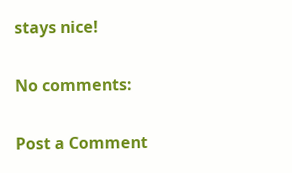stays nice!

No comments:

Post a Comment